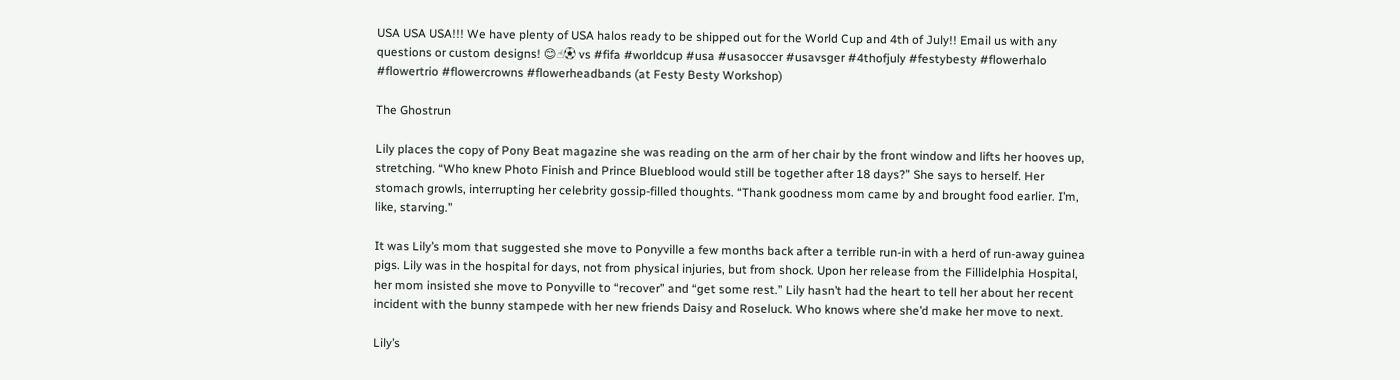USA USA USA!!! We have plenty of USA halos ready to be shipped out for the World Cup and 4th of July!! Email us with any questions or custom designs! 😊☝⚽ vs #fifa #worldcup #usa #usasoccer #usavsger #4thofjuly #festybesty #flowerhalo #flowertrio #flowercrowns #flowerheadbands (at Festy Besty Workshop)

The Ghostrun

Lily places the copy of Pony Beat magazine she was reading on the arm of her chair by the front window and lifts her hooves up, stretching. “Who knew Photo Finish and Prince Blueblood would still be together after 18 days?” She says to herself. Her stomach growls, interrupting her celebrity gossip-filled thoughts. “Thank goodness mom came by and brought food earlier. I’m, like, starving.”

It was Lily’s mom that suggested she move to Ponyville a few months back after a terrible run-in with a herd of run-away guinea pigs. Lily was in the hospital for days, not from physical injuries, but from shock. Upon her release from the Fillidelphia Hospital, her mom insisted she move to Ponyville to “recover” and “get some rest.” Lily hasn’t had the heart to tell her about her recent incident with the bunny stampede with her new friends Daisy and Roseluck. Who knows where she’d make her move to next.

Lily’s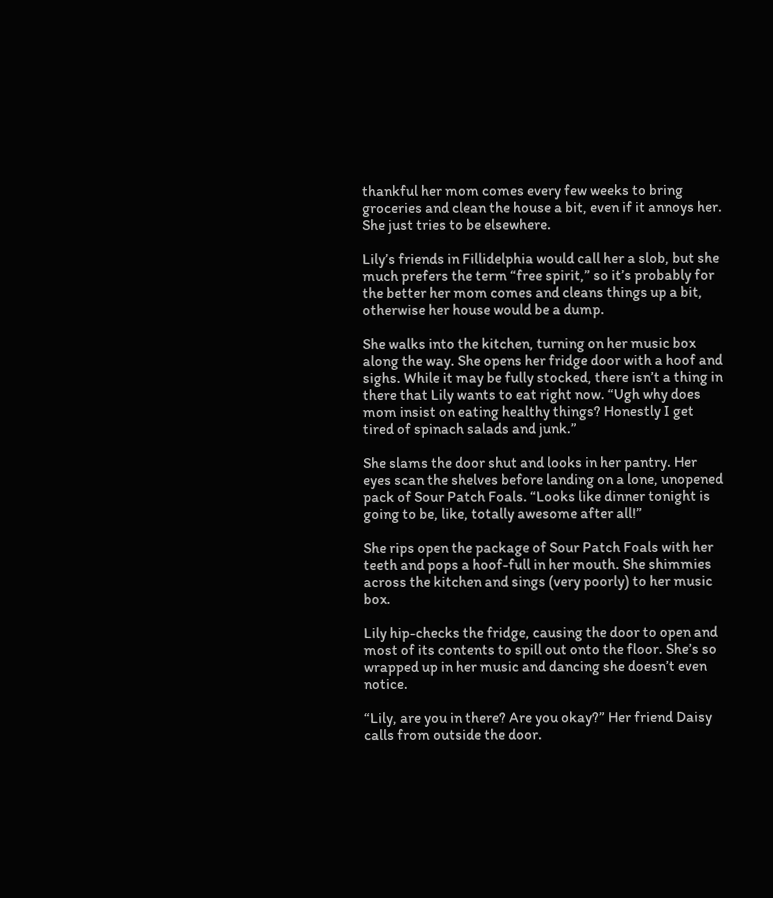thankful her mom comes every few weeks to bring groceries and clean the house a bit, even if it annoys her. She just tries to be elsewhere.

Lily’s friends in Fillidelphia would call her a slob, but she much prefers the term “free spirit,” so it’s probably for the better her mom comes and cleans things up a bit, otherwise her house would be a dump.

She walks into the kitchen, turning on her music box along the way. She opens her fridge door with a hoof and sighs. While it may be fully stocked, there isn’t a thing in there that Lily wants to eat right now. “Ugh why does mom insist on eating healthy things? Honestly I get tired of spinach salads and junk.”

She slams the door shut and looks in her pantry. Her eyes scan the shelves before landing on a lone, unopened pack of Sour Patch Foals. “Looks like dinner tonight is going to be, like, totally awesome after all!”

She rips open the package of Sour Patch Foals with her teeth and pops a hoof-full in her mouth. She shimmies across the kitchen and sings (very poorly) to her music box.

Lily hip-checks the fridge, causing the door to open and most of its contents to spill out onto the floor. She’s so wrapped up in her music and dancing she doesn’t even notice.

“Lily, are you in there? Are you okay?” Her friend Daisy calls from outside the door.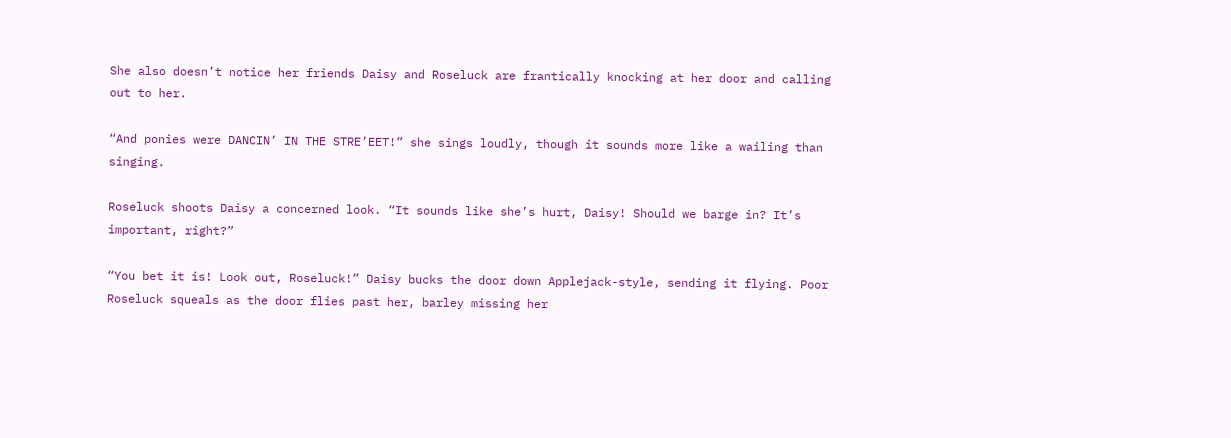She also doesn’t notice her friends Daisy and Roseluck are frantically knocking at her door and calling out to her.

“And ponies were DANCIN’ IN THE STRE’EET!” she sings loudly, though it sounds more like a wailing than singing.

Roseluck shoots Daisy a concerned look. “It sounds like she’s hurt, Daisy! Should we barge in? It’s important, right?”

“You bet it is! Look out, Roseluck!” Daisy bucks the door down Applejack-style, sending it flying. Poor Roseluck squeals as the door flies past her, barley missing her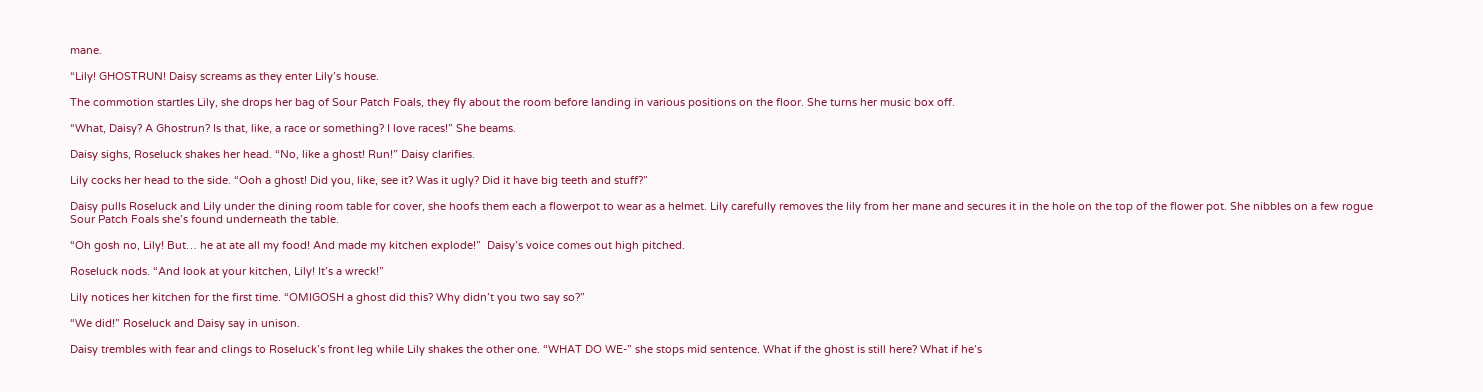mane.

“Lily! GHOSTRUN! Daisy screams as they enter Lily’s house.

The commotion startles Lily, she drops her bag of Sour Patch Foals, they fly about the room before landing in various positions on the floor. She turns her music box off.

“What, Daisy? A Ghostrun? Is that, like, a race or something? I love races!” She beams.

Daisy sighs, Roseluck shakes her head. “No, like a ghost! Run!” Daisy clarifies.

Lily cocks her head to the side. “Ooh a ghost! Did you, like, see it? Was it ugly? Did it have big teeth and stuff?”

Daisy pulls Roseluck and Lily under the dining room table for cover, she hoofs them each a flowerpot to wear as a helmet. Lily carefully removes the lily from her mane and secures it in the hole on the top of the flower pot. She nibbles on a few rogue Sour Patch Foals she’s found underneath the table.

“Oh gosh no, Lily! But… he at ate all my food! And made my kitchen explode!”  Daisy’s voice comes out high pitched.

Roseluck nods. “And look at your kitchen, Lily! It’s a wreck!”

Lily notices her kitchen for the first time. “OMIGOSH a ghost did this? Why didn’t you two say so?”

“We did!” Roseluck and Daisy say in unison.

Daisy trembles with fear and clings to Roseluck’s front leg while Lily shakes the other one. “WHAT DO WE-” she stops mid sentence. What if the ghost is still here? What if he’s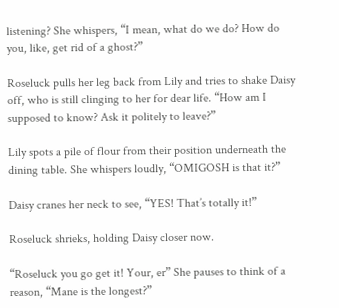listening? She whispers, “I mean, what do we do? How do you, like, get rid of a ghost?”

Roseluck pulls her leg back from Lily and tries to shake Daisy off, who is still clinging to her for dear life. “How am I supposed to know? Ask it politely to leave?”

Lily spots a pile of flour from their position underneath the dining table. She whispers loudly, “OMIGOSH is that it?”

Daisy cranes her neck to see, “YES! That’s totally it!”

Roseluck shrieks, holding Daisy closer now.

“Roseluck you go get it! Your, er” She pauses to think of a reason, “Mane is the longest?”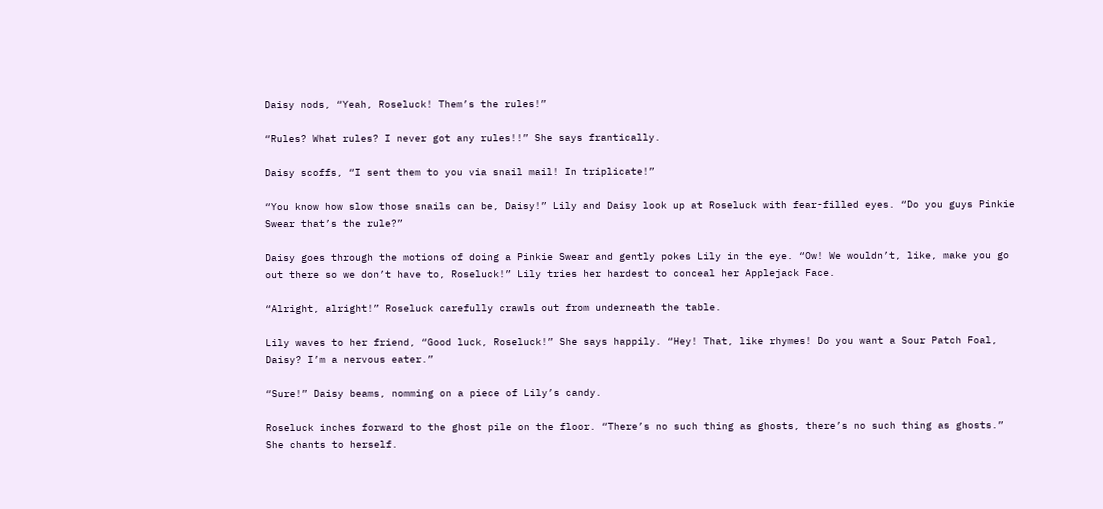Daisy nods, “Yeah, Roseluck! Them’s the rules!”

“Rules? What rules? I never got any rules!!” She says frantically.

Daisy scoffs, “I sent them to you via snail mail! In triplicate!”

“You know how slow those snails can be, Daisy!” Lily and Daisy look up at Roseluck with fear-filled eyes. “Do you guys Pinkie Swear that’s the rule?”

Daisy goes through the motions of doing a Pinkie Swear and gently pokes Lily in the eye. “Ow! We wouldn’t, like, make you go out there so we don’t have to, Roseluck!” Lily tries her hardest to conceal her Applejack Face.

“Alright, alright!” Roseluck carefully crawls out from underneath the table.

Lily waves to her friend, “Good luck, Roseluck!” She says happily. “Hey! That, like rhymes! Do you want a Sour Patch Foal, Daisy? I’m a nervous eater.”

“Sure!” Daisy beams, nomming on a piece of Lily’s candy.

Roseluck inches forward to the ghost pile on the floor. “There’s no such thing as ghosts, there’s no such thing as ghosts.” She chants to herself.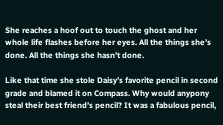She reaches a hoof out to touch the ghost and her whole life flashes before her eyes. All the things she’s done. All the things she hasn’t done.

Like that time she stole Daisy’s favorite pencil in second grade and blamed it on Compass. Why would anypony steal their best friend’s pencil? It was a fabulous pencil,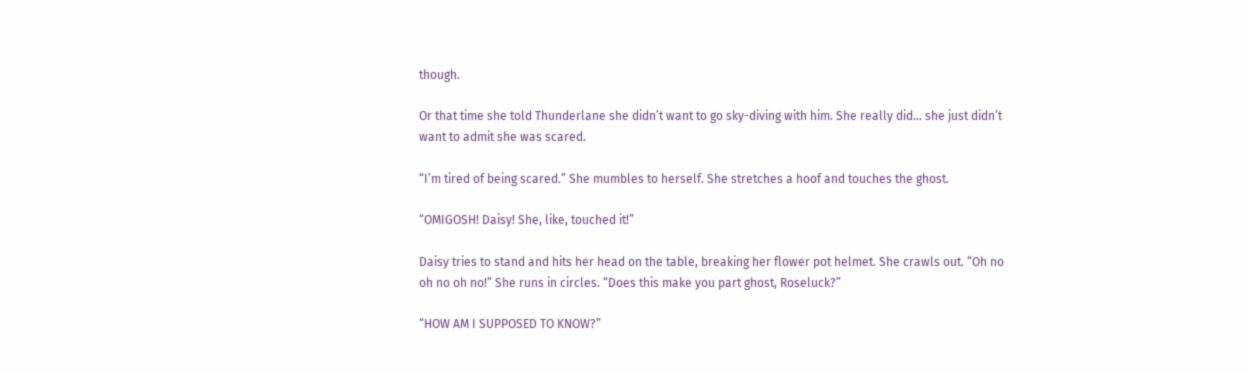though.

Or that time she told Thunderlane she didn’t want to go sky-diving with him. She really did… she just didn’t want to admit she was scared.

“I’m tired of being scared.” She mumbles to herself. She stretches a hoof and touches the ghost.

“OMIGOSH! Daisy! She, like, touched it!”

Daisy tries to stand and hits her head on the table, breaking her flower pot helmet. She crawls out. “Oh no oh no oh no!” She runs in circles. “Does this make you part ghost, Roseluck?”

“HOW AM I SUPPOSED TO KNOW?”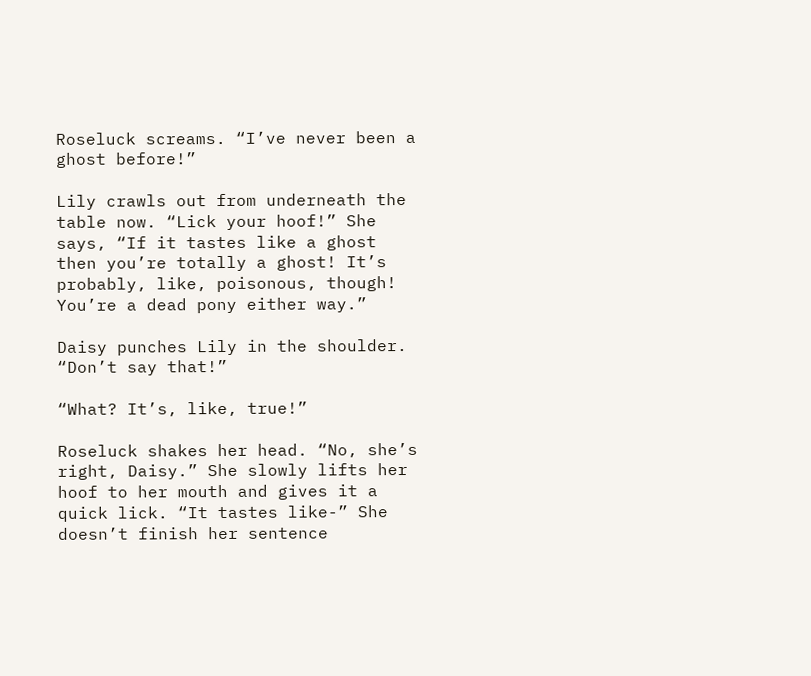Roseluck screams. “I’ve never been a ghost before!”

Lily crawls out from underneath the table now. “Lick your hoof!” She says, “If it tastes like a ghost then you’re totally a ghost! It’s probably, like, poisonous, though! You’re a dead pony either way.”

Daisy punches Lily in the shoulder. “Don’t say that!”

“What? It’s, like, true!”

Roseluck shakes her head. “No, she’s right, Daisy.” She slowly lifts her hoof to her mouth and gives it a quick lick. “It tastes like-” She doesn’t finish her sentence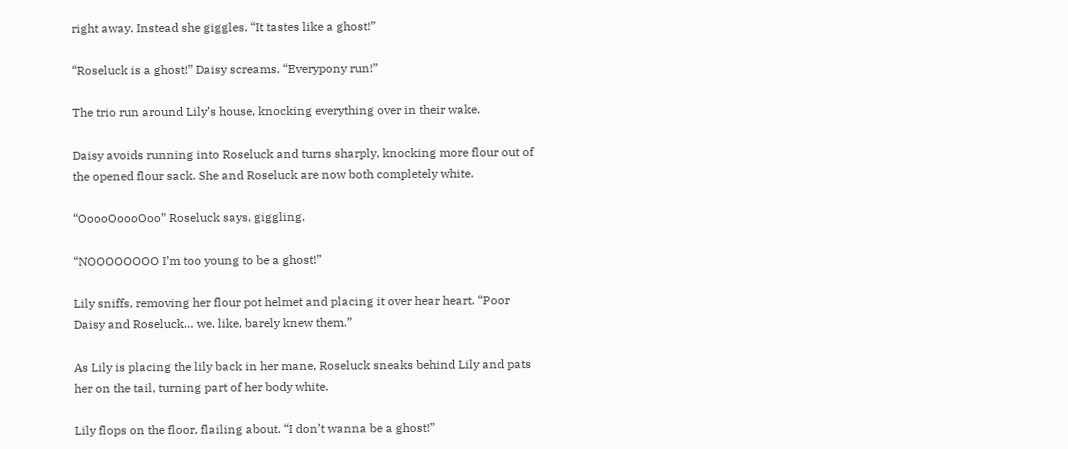right away. Instead she giggles. “It tastes like a ghost!”

“Roseluck is a ghost!” Daisy screams. “Everypony run!”

The trio run around Lily’s house, knocking everything over in their wake.

Daisy avoids running into Roseluck and turns sharply, knocking more flour out of the opened flour sack. She and Roseluck are now both completely white.

“OoooOoooOoo” Roseluck says, giggling.

“NOOOOOOOO I’m too young to be a ghost!”

Lily sniffs, removing her flour pot helmet and placing it over hear heart. “Poor Daisy and Roseluck… we, like, barely knew them.”

As Lily is placing the lily back in her mane, Roseluck sneaks behind Lily and pats her on the tail, turning part of her body white.

Lily flops on the floor, flailing about. “I don’t wanna be a ghost!”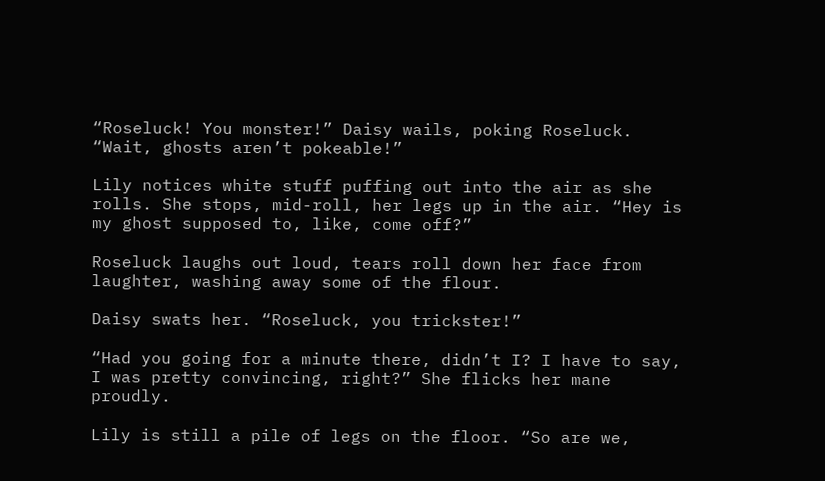“Roseluck! You monster!” Daisy wails, poking Roseluck. “Wait, ghosts aren’t pokeable!”

Lily notices white stuff puffing out into the air as she rolls. She stops, mid-roll, her legs up in the air. “Hey is my ghost supposed to, like, come off?”

Roseluck laughs out loud, tears roll down her face from laughter, washing away some of the flour.

Daisy swats her. “Roseluck, you trickster!”

“Had you going for a minute there, didn’t I? I have to say, I was pretty convincing, right?” She flicks her mane proudly.

Lily is still a pile of legs on the floor. “So are we,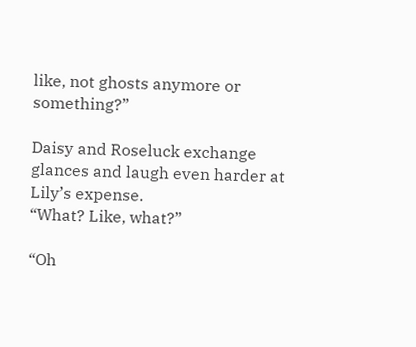like, not ghosts anymore or something?”

Daisy and Roseluck exchange glances and laugh even harder at Lily’s expense.
“What? Like, what?”

“Oh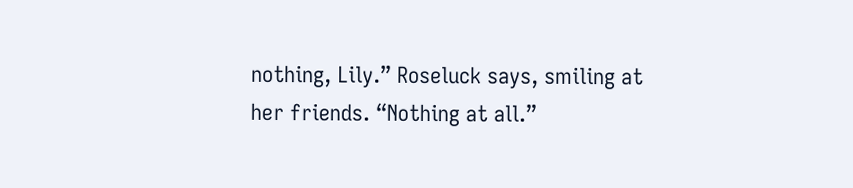nothing, Lily.” Roseluck says, smiling at her friends. “Nothing at all.”